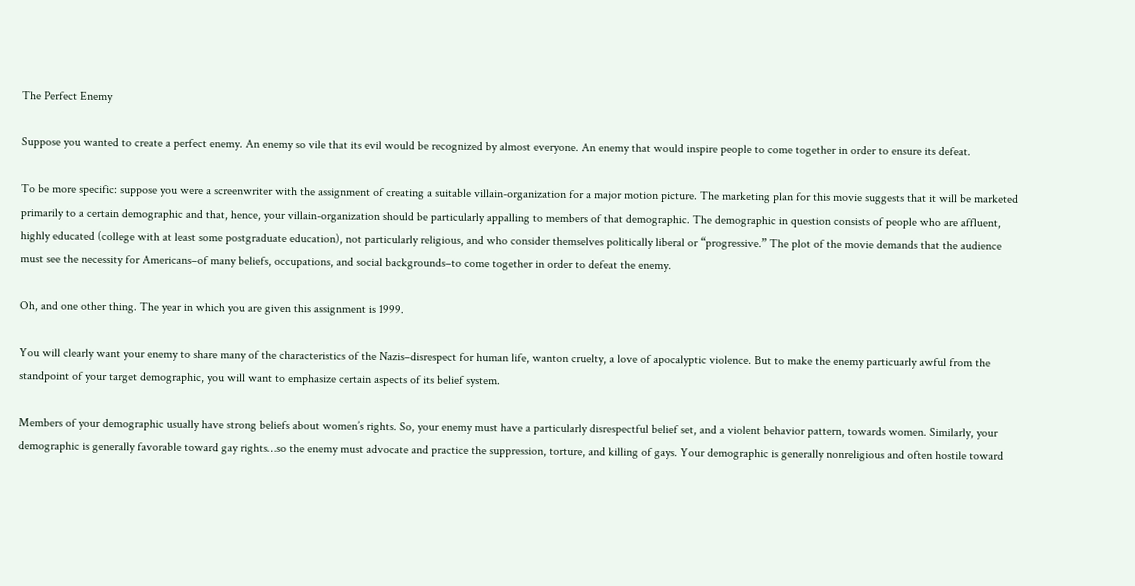The Perfect Enemy

Suppose you wanted to create a perfect enemy. An enemy so vile that its evil would be recognized by almost everyone. An enemy that would inspire people to come together in order to ensure its defeat.

To be more specific: suppose you were a screenwriter with the assignment of creating a suitable villain-organization for a major motion picture. The marketing plan for this movie suggests that it will be marketed primarily to a certain demographic and that, hence, your villain-organization should be particularly appalling to members of that demographic. The demographic in question consists of people who are affluent, highly educated (college with at least some postgraduate education), not particularly religious, and who consider themselves politically liberal or “progressive.” The plot of the movie demands that the audience must see the necessity for Americans–of many beliefs, occupations, and social backgrounds–to come together in order to defeat the enemy.

Oh, and one other thing. The year in which you are given this assignment is 1999.

You will clearly want your enemy to share many of the characteristics of the Nazis–disrespect for human life, wanton cruelty, a love of apocalyptic violence. But to make the enemy particuarly awful from the standpoint of your target demographic, you will want to emphasize certain aspects of its belief system.

Members of your demographic usually have strong beliefs about women’s rights. So, your enemy must have a particularly disrespectful belief set, and a violent behavior pattern, towards women. Similarly, your demographic is generally favorable toward gay rights…so the enemy must advocate and practice the suppression, torture, and killing of gays. Your demographic is generally nonreligious and often hostile toward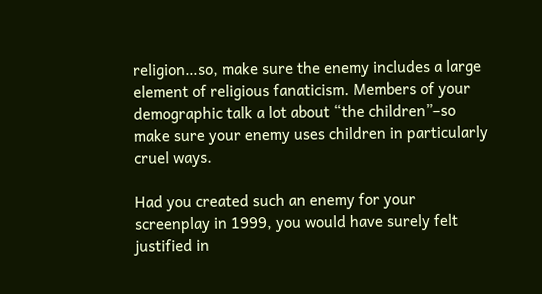religion…so, make sure the enemy includes a large element of religious fanaticism. Members of your demographic talk a lot about “the children”–so make sure your enemy uses children in particularly cruel ways.

Had you created such an enemy for your screenplay in 1999, you would have surely felt justified in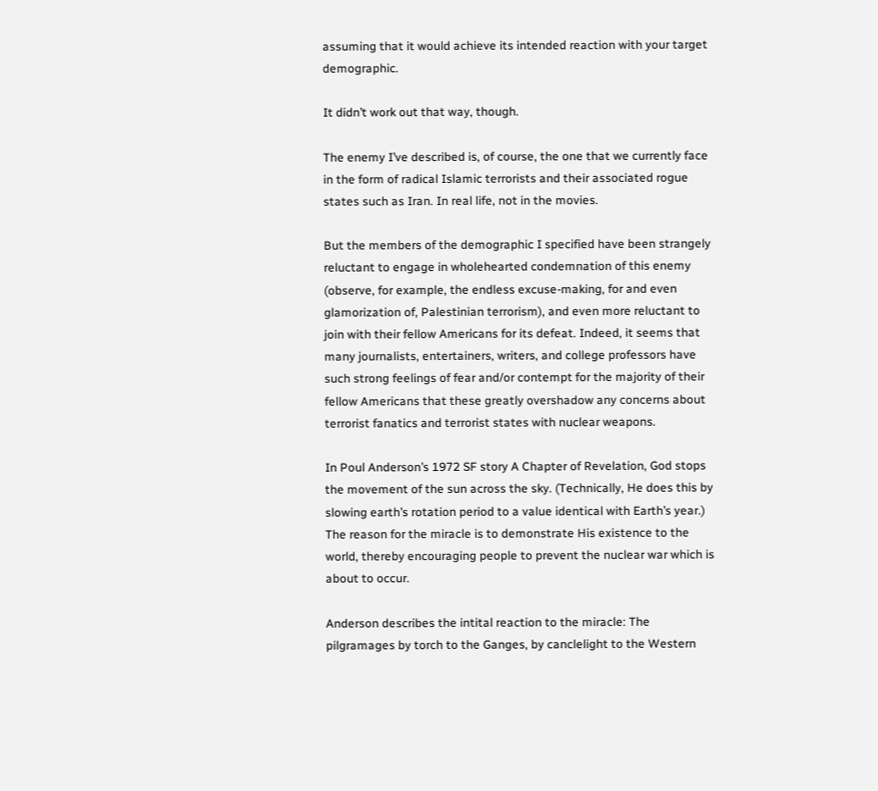assuming that it would achieve its intended reaction with your target demographic.

It didn’t work out that way, though.

The enemy I’ve described is, of course, the one that we currently face in the form of radical Islamic terrorists and their associated rogue states such as Iran. In real life, not in the movies.

But the members of the demographic I specified have been strangely reluctant to engage in wholehearted condemnation of this enemy (observe, for example, the endless excuse-making, for and even glamorization of, Palestinian terrorism), and even more reluctant to join with their fellow Americans for its defeat. Indeed, it seems that many journalists, entertainers, writers, and college professors have such strong feelings of fear and/or contempt for the majority of their fellow Americans that these greatly overshadow any concerns about terrorist fanatics and terrorist states with nuclear weapons.

In Poul Anderson’s 1972 SF story A Chapter of Revelation, God stops the movement of the sun across the sky. (Technically, He does this by slowing earth’s rotation period to a value identical with Earth’s year.) The reason for the miracle is to demonstrate His existence to the world, thereby encouraging people to prevent the nuclear war which is about to occur.

Anderson describes the intital reaction to the miracle: The pilgramages by torch to the Ganges, by canclelight to the Western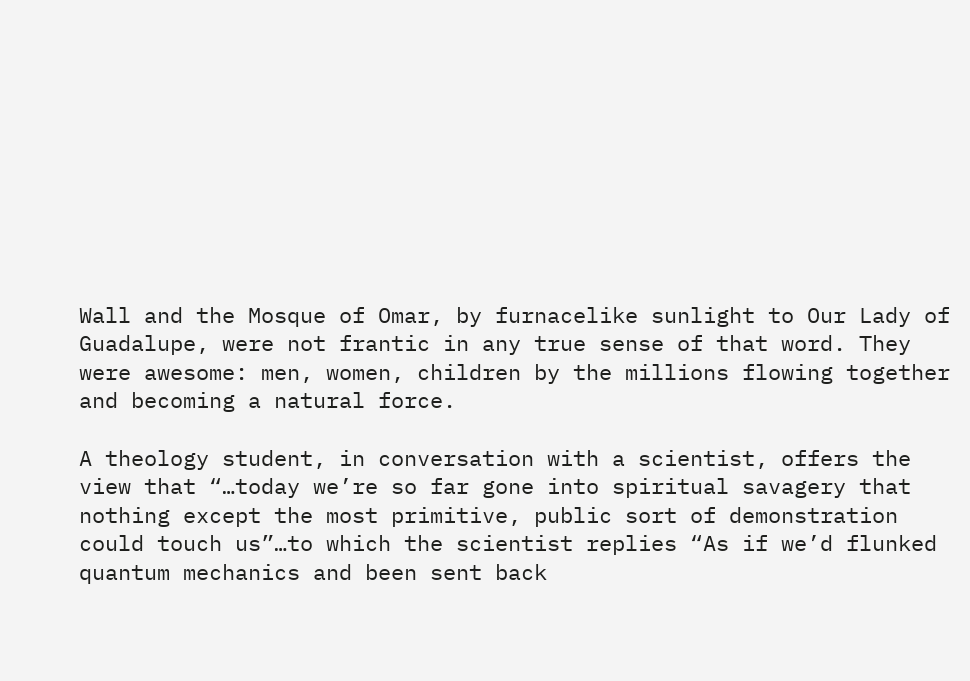Wall and the Mosque of Omar, by furnacelike sunlight to Our Lady of Guadalupe, were not frantic in any true sense of that word. They were awesome: men, women, children by the millions flowing together and becoming a natural force.

A theology student, in conversation with a scientist, offers the view that “…today we’re so far gone into spiritual savagery that nothing except the most primitive, public sort of demonstration could touch us”…to which the scientist replies “As if we’d flunked quantum mechanics and been sent back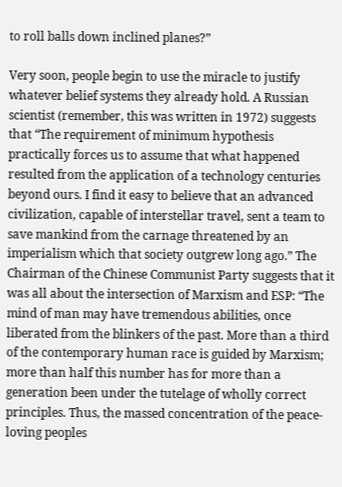to roll balls down inclined planes?”

Very soon, people begin to use the miracle to justify whatever belief systems they already hold. A Russian scientist (remember, this was written in 1972) suggests that “The requirement of minimum hypothesis practically forces us to assume that what happened resulted from the application of a technology centuries beyond ours. I find it easy to believe that an advanced civilization, capable of interstellar travel, sent a team to save mankind from the carnage threatened by an imperialism which that society outgrew long ago.” The Chairman of the Chinese Communist Party suggests that it was all about the intersection of Marxism and ESP: “The mind of man may have tremendous abilities, once liberated from the blinkers of the past. More than a third of the contemporary human race is guided by Marxism; more than half this number has for more than a generation been under the tutelage of wholly correct principles. Thus, the massed concentration of the peace-loving peoples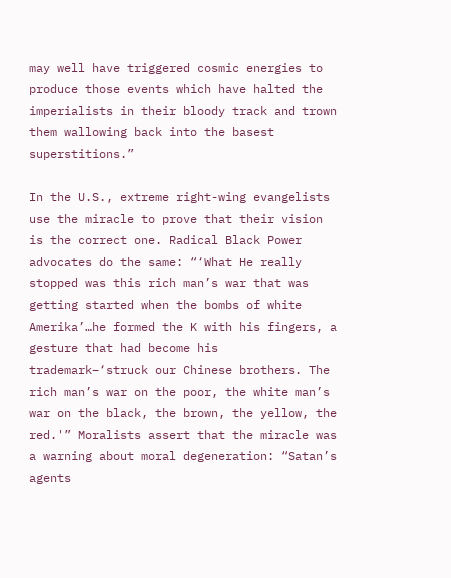may well have triggered cosmic energies to produce those events which have halted the imperialists in their bloody track and trown them wallowing back into the basest superstitions.”

In the U.S., extreme right-wing evangelists use the miracle to prove that their vision is the correct one. Radical Black Power advocates do the same: “‘What He really stopped was this rich man’s war that was getting started when the bombs of white Amerika’…he formed the K with his fingers, a gesture that had become his trademark–‘struck our Chinese brothers. The rich man’s war on the poor, the white man’s war on the black, the brown, the yellow, the red.'” Moralists assert that the miracle was a warning about moral degeneration: “Satan’s agents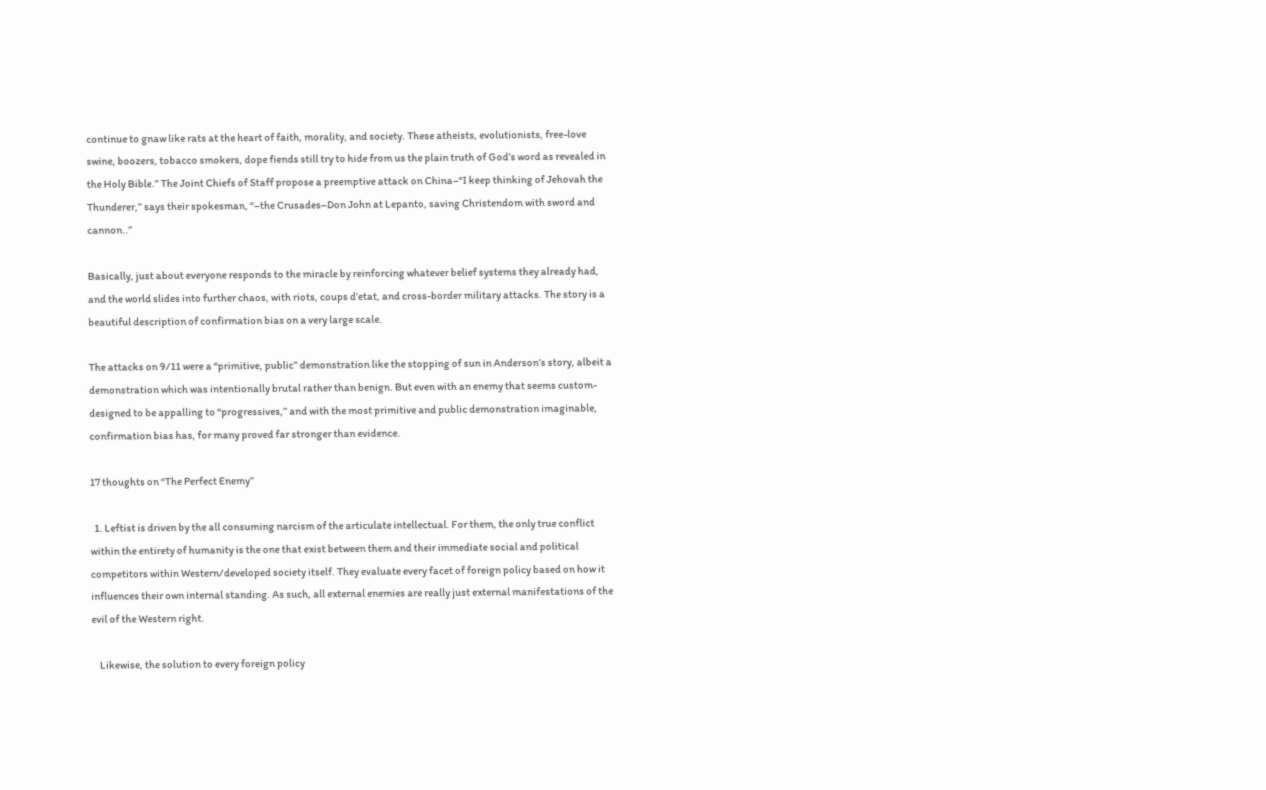continue to gnaw like rats at the heart of faith, morality, and society. These atheists, evolutionists, free-love swine, boozers, tobacco smokers, dope fiends still try to hide from us the plain truth of God’s word as revealed in the Holy Bible.” The Joint Chiefs of Staff propose a preemptive attack on China–“I keep thinking of Jehovah the Thunderer,” says their spokesman, “–the Crusades–Don John at Lepanto, saving Christendom with sword and cannon..”

Basically, just about everyone responds to the miracle by reinforcing whatever belief systems they already had, and the world slides into further chaos, with riots, coups d’etat, and cross-border military attacks. The story is a beautiful description of confirmation bias on a very large scale.

The attacks on 9/11 were a “primitive, public” demonstration like the stopping of sun in Anderson’s story, albeit a demonstration which was intentionally brutal rather than benign. But even with an enemy that seems custom-designed to be appalling to “progressives,” and with the most primitive and public demonstration imaginable, confirmation bias has, for many proved far stronger than evidence.

17 thoughts on “The Perfect Enemy”

  1. Leftist is driven by the all consuming narcism of the articulate intellectual. For them, the only true conflict within the entirety of humanity is the one that exist between them and their immediate social and political competitors within Western/developed society itself. They evaluate every facet of foreign policy based on how it influences their own internal standing. As such, all external enemies are really just external manifestations of the evil of the Western right.

    Likewise, the solution to every foreign policy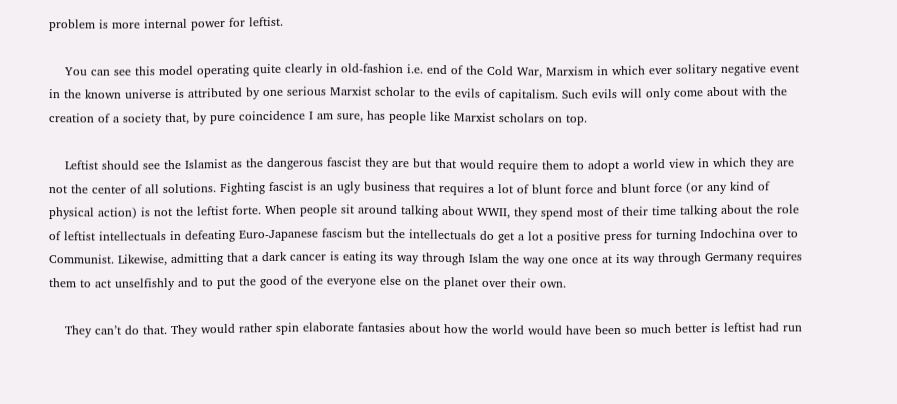problem is more internal power for leftist.

    You can see this model operating quite clearly in old-fashion i.e. end of the Cold War, Marxism in which ever solitary negative event in the known universe is attributed by one serious Marxist scholar to the evils of capitalism. Such evils will only come about with the creation of a society that, by pure coincidence I am sure, has people like Marxist scholars on top.

    Leftist should see the Islamist as the dangerous fascist they are but that would require them to adopt a world view in which they are not the center of all solutions. Fighting fascist is an ugly business that requires a lot of blunt force and blunt force (or any kind of physical action) is not the leftist forte. When people sit around talking about WWII, they spend most of their time talking about the role of leftist intellectuals in defeating Euro-Japanese fascism but the intellectuals do get a lot a positive press for turning Indochina over to Communist. Likewise, admitting that a dark cancer is eating its way through Islam the way one once at its way through Germany requires them to act unselfishly and to put the good of the everyone else on the planet over their own.

    They can’t do that. They would rather spin elaborate fantasies about how the world would have been so much better is leftist had run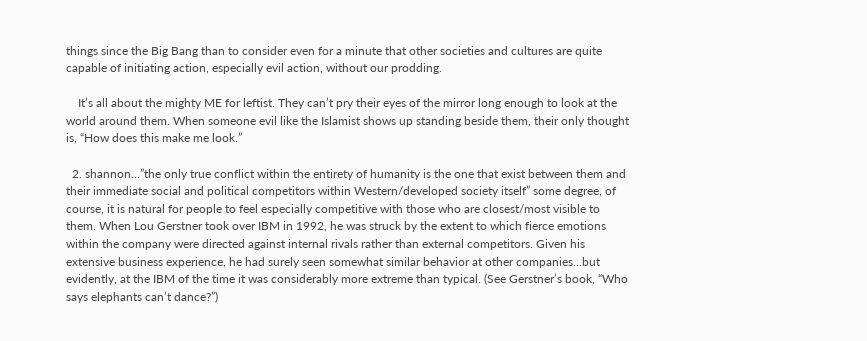things since the Big Bang than to consider even for a minute that other societies and cultures are quite capable of initiating action, especially evil action, without our prodding.

    It’s all about the mighty ME for leftist. They can’t pry their eyes of the mirror long enough to look at the world around them. When someone evil like the Islamist shows up standing beside them, their only thought is, “How does this make me look.”

  2. shannon…”the only true conflict within the entirety of humanity is the one that exist between them and their immediate social and political competitors within Western/developed society itself” some degree, of course, it is natural for people to feel especially competitive with those who are closest/most visible to them. When Lou Gerstner took over IBM in 1992, he was struck by the extent to which fierce emotions within the company were directed against internal rivals rather than external competitors. Given his extensive business experience, he had surely seen somewhat similar behavior at other companies…but evidently, at the IBM of the time it was considerably more extreme than typical. (See Gerstner’s book, “Who says elephants can’t dance?”)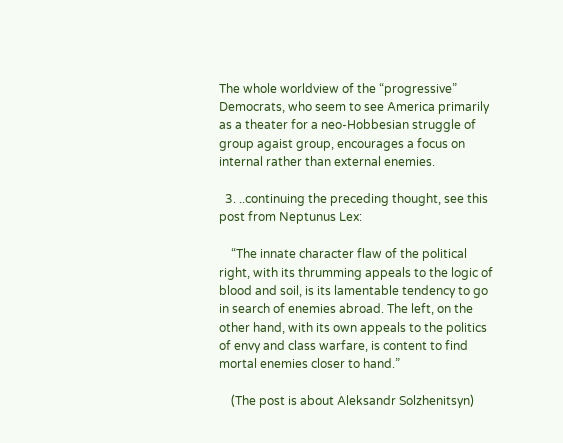The whole worldview of the “progressive” Democrats, who seem to see America primarily as a theater for a neo-Hobbesian struggle of group agaist group, encourages a focus on internal rather than external enemies.

  3. ..continuing the preceding thought, see this post from Neptunus Lex:

    “The innate character flaw of the political right, with its thrumming appeals to the logic of blood and soil, is its lamentable tendency to go in search of enemies abroad. The left, on the other hand, with its own appeals to the politics of envy and class warfare, is content to find mortal enemies closer to hand.”

    (The post is about Aleksandr Solzhenitsyn)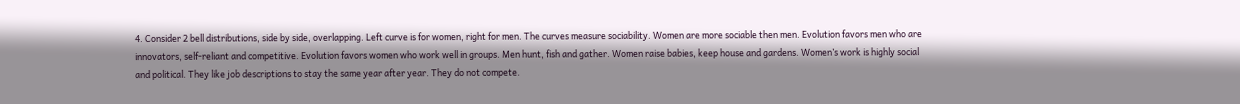4. Consider 2 bell distributions, side by side, overlapping. Left curve is for women, right for men. The curves measure sociability. Women are more sociable then men. Evolution favors men who are innovators, self-reliant and competitive. Evolution favors women who work well in groups. Men hunt, fish and gather. Women raise babies, keep house and gardens. Women’s work is highly social and political. They like job descriptions to stay the same year after year. They do not compete.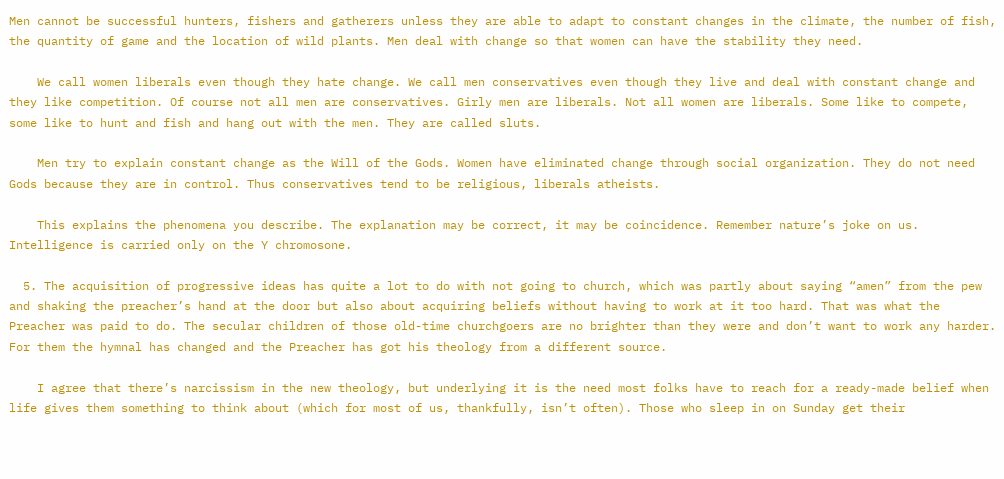Men cannot be successful hunters, fishers and gatherers unless they are able to adapt to constant changes in the climate, the number of fish, the quantity of game and the location of wild plants. Men deal with change so that women can have the stability they need.

    We call women liberals even though they hate change. We call men conservatives even though they live and deal with constant change and they like competition. Of course not all men are conservatives. Girly men are liberals. Not all women are liberals. Some like to compete, some like to hunt and fish and hang out with the men. They are called sluts.

    Men try to explain constant change as the Will of the Gods. Women have eliminated change through social organization. They do not need Gods because they are in control. Thus conservatives tend to be religious, liberals atheists.

    This explains the phenomena you describe. The explanation may be correct, it may be coincidence. Remember nature’s joke on us. Intelligence is carried only on the Y chromosone.

  5. The acquisition of progressive ideas has quite a lot to do with not going to church, which was partly about saying “amen” from the pew and shaking the preacher’s hand at the door but also about acquiring beliefs without having to work at it too hard. That was what the Preacher was paid to do. The secular children of those old-time churchgoers are no brighter than they were and don’t want to work any harder. For them the hymnal has changed and the Preacher has got his theology from a different source.

    I agree that there’s narcissism in the new theology, but underlying it is the need most folks have to reach for a ready-made belief when life gives them something to think about (which for most of us, thankfully, isn’t often). Those who sleep in on Sunday get their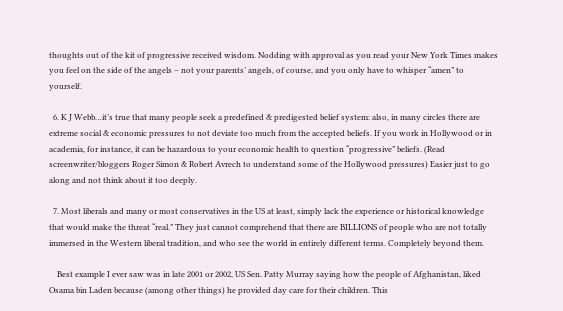thoughts out of the kit of progressive received wisdom. Nodding with approval as you read your New York Times makes you feel on the side of the angels – not your parents’ angels, of course, and you only have to whisper “amen” to yourself.

  6. K J Webb…it’s true that many people seek a predefined & predigested belief system: also, in many circles there are extreme social & economic pressures to not deviate too much from the accepted beliefs. If you work in Hollywood or in academia, for instance, it can be hazardous to your economic health to question “progressive” beliefs. (Read screenwriter/bloggers Roger Simon & Robert Avrech to understand some of the Hollywood pressures) Easier just to go along and not think about it too deeply.

  7. Most liberals and many or most conservatives in the US at least, simply lack the experience or historical knowledge that would make the threat “real.” They just cannot comprehend that there are BILLIONS of people who are not totally immersed in the Western liberal tradition, and who see the world in entirely different terms. Completely beyond them.

    Best example I ever saw was in late 2001 or 2002, US Sen. Patty Murray saying how the people of Afghanistan, liked Osama bin Laden because (among other things) he provided day care for their children. This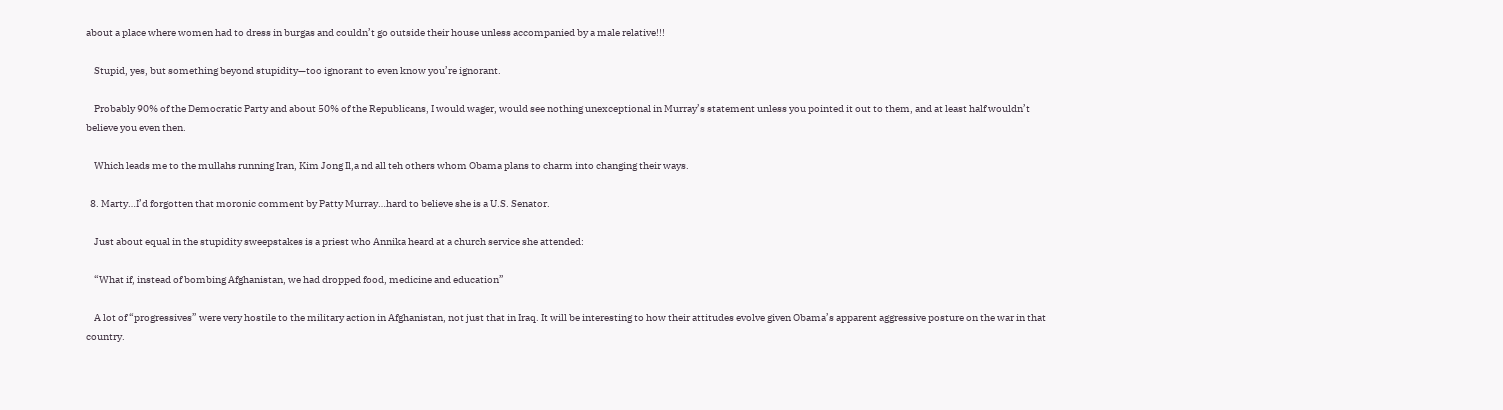about a place where women had to dress in burgas and couldn’t go outside their house unless accompanied by a male relative!!!

    Stupid, yes, but something beyond stupidity—too ignorant to even know you’re ignorant.

    Probably 90% of the Democratic Party and about 50% of the Republicans, I would wager, would see nothing unexceptional in Murray’s statement unless you pointed it out to them, and at least half wouldn’t believe you even then.

    Which leads me to the mullahs running Iran, Kim Jong Il,a nd all teh others whom Obama plans to charm into changing their ways.

  8. Marty…I’d forgotten that moronic comment by Patty Murray…hard to believe she is a U.S. Senator.

    Just about equal in the stupidity sweepstakes is a priest who Annika heard at a church service she attended:

    “What if, instead of bombing Afghanistan, we had dropped food, medicine and education”

    A lot of “progressives” were very hostile to the military action in Afghanistan, not just that in Iraq. It will be interesting to how their attitudes evolve given Obama’s apparent aggressive posture on the war in that country.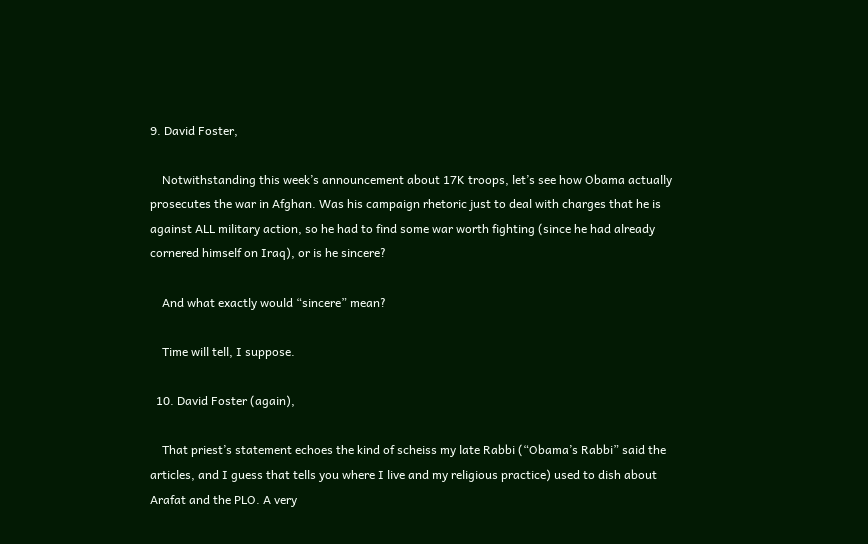9. David Foster,

    Notwithstanding this week’s announcement about 17K troops, let’s see how Obama actually prosecutes the war in Afghan. Was his campaign rhetoric just to deal with charges that he is against ALL military action, so he had to find some war worth fighting (since he had already cornered himself on Iraq), or is he sincere?

    And what exactly would “sincere” mean?

    Time will tell, I suppose.

  10. David Foster (again),

    That priest’s statement echoes the kind of scheiss my late Rabbi (“Obama’s Rabbi” said the articles, and I guess that tells you where I live and my religious practice) used to dish about Arafat and the PLO. A very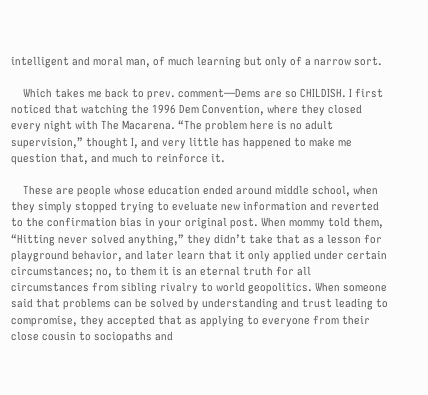intelligent and moral man, of much learning but only of a narrow sort.

    Which takes me back to prev. comment—Dems are so CHILDISH. I first noticed that watching the 1996 Dem Convention, where they closed every night with The Macarena. “The problem here is no adult supervision,” thought I, and very little has happened to make me question that, and much to reinforce it.

    These are people whose education ended around middle school, when they simply stopped trying to eveluate new information and reverted to the confirmation bias in your original post. When mommy told them, “Hitting never solved anything,” they didn’t take that as a lesson for playground behavior, and later learn that it only applied under certain circumstances; no, to them it is an eternal truth for all circumstances from sibling rivalry to world geopolitics. When someone said that problems can be solved by understanding and trust leading to compromise, they accepted that as applying to everyone from their close cousin to sociopaths and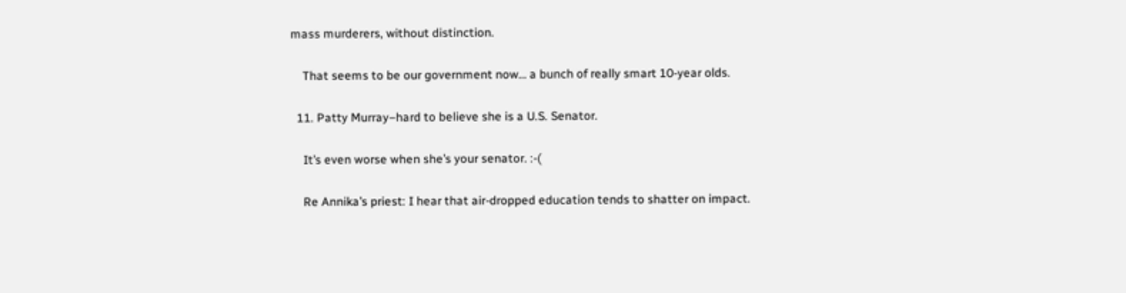mass murderers, without distinction.

    That seems to be our government now… a bunch of really smart 10-year olds.

  11. Patty Murray–hard to believe she is a U.S. Senator.

    It’s even worse when she’s your senator. :-(

    Re Annika’s priest: I hear that air-dropped education tends to shatter on impact.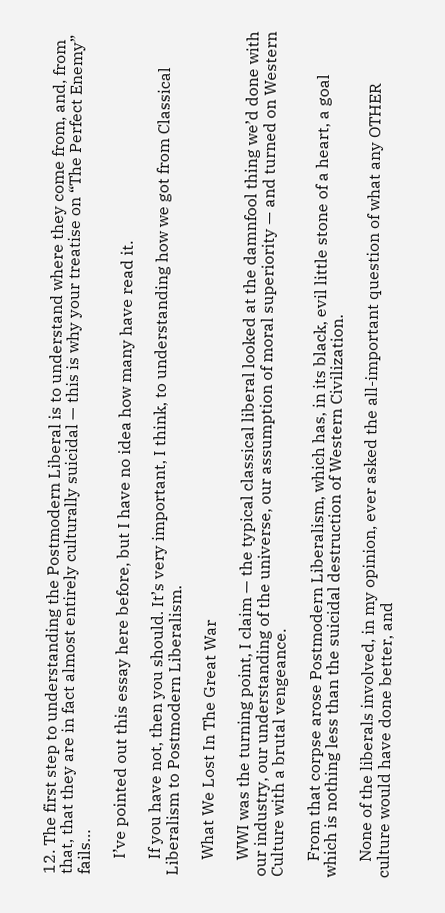12. The first step to understanding the Postmodern Liberal is to understand where they come from, and, from that, that they are in fact almost entirely culturally suicidal — this is why your treatise on “The Perfect Enemy” fails…

    I’ve pointed out this essay here before, but I have no idea how many have read it.

    If you have not, then you should. It’s very important, I think, to understanding how we got from Classical Liberalism to Postmodern Liberalism.

    What We Lost In The Great War

    WWI was the turning point, I claim — the typical classical liberal looked at the damnfool thing we’d done with our industry, our understanding of the universe, our assumption of moral superiority — and turned on Western Culture with a brutal vengeance.

    From that corpse arose Postmodern Liberalism, which has, in its black, evil little stone of a heart, a goal which is nothing less than the suicidal destruction of Western Civilization.

    None of the liberals involved, in my opinion, ever asked the all-important question of what any OTHER culture would have done better, and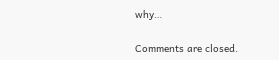why…

Comments are closed.